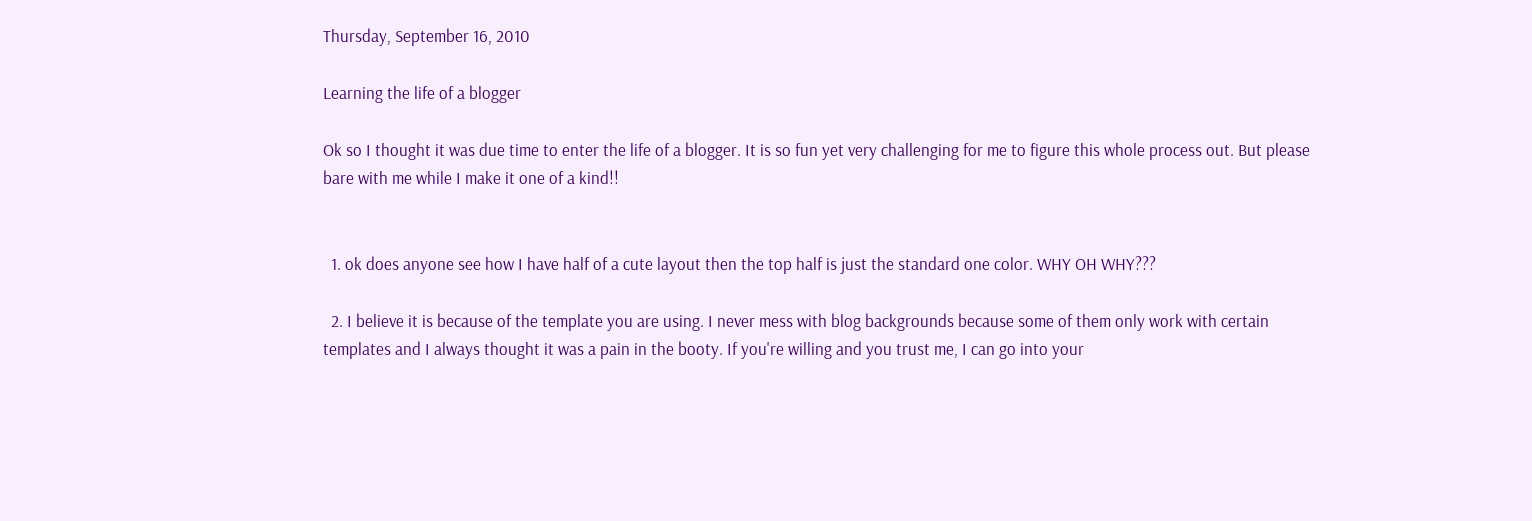Thursday, September 16, 2010

Learning the life of a blogger

Ok so I thought it was due time to enter the life of a blogger. It is so fun yet very challenging for me to figure this whole process out. But please bare with me while I make it one of a kind!!


  1. ok does anyone see how I have half of a cute layout then the top half is just the standard one color. WHY OH WHY???

  2. I believe it is because of the template you are using. I never mess with blog backgrounds because some of them only work with certain templates and I always thought it was a pain in the booty. If you're willing and you trust me, I can go into your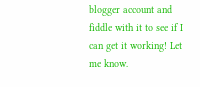blogger account and fiddle with it to see if I can get it working! Let me know.